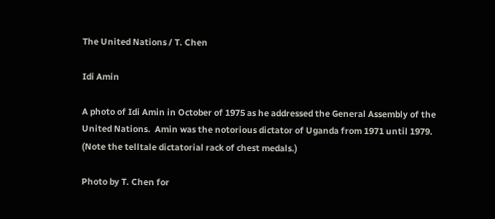The United Nations / T. Chen

Idi Amin

A photo of Idi Amin in October of 1975 as he addressed the General Assembly of the United Nations.  Amin was the notorious dictator of Uganda from 1971 until 1979. (Note the telltale dictatorial rack of chest medals.)

Photo by T. Chen for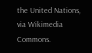the United Nations, via Wikimedia Commons.